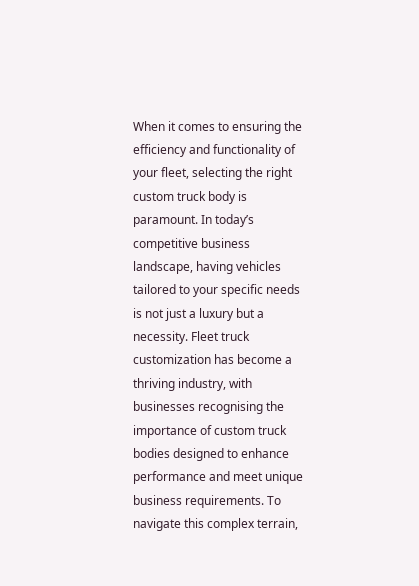When it comes to ensuring the efficiency and functionality of your fleet, selecting the right custom truck body is paramount. In today’s competitive business landscape, having vehicles tailored to your specific needs is not just a luxury but a necessity. Fleet truck customization has become a thriving industry, with businesses recognising the importance of custom truck bodies designed to enhance performance and meet unique business requirements. To navigate this complex terrain,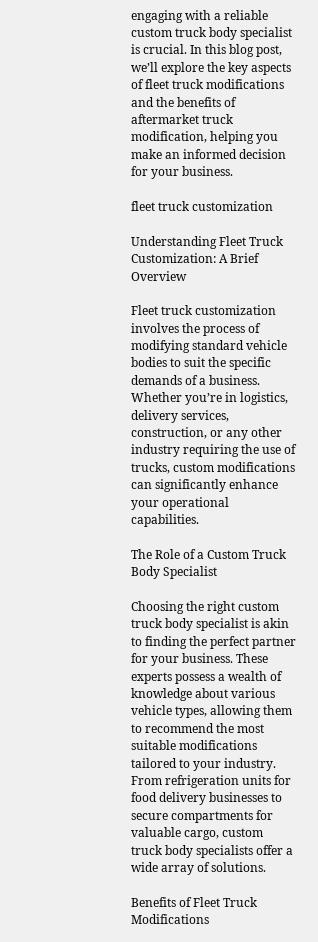engaging with a reliable custom truck body specialist is crucial. In this blog post, we’ll explore the key aspects of fleet truck modifications and the benefits of aftermarket truck modification, helping you make an informed decision for your business.

fleet truck customization

Understanding Fleet Truck Customization: A Brief Overview

Fleet truck customization involves the process of modifying standard vehicle bodies to suit the specific demands of a business. Whether you’re in logistics, delivery services, construction, or any other industry requiring the use of trucks, custom modifications can significantly enhance your operational capabilities.

The Role of a Custom Truck Body Specialist

Choosing the right custom truck body specialist is akin to finding the perfect partner for your business. These experts possess a wealth of knowledge about various vehicle types, allowing them to recommend the most suitable modifications tailored to your industry. From refrigeration units for food delivery businesses to secure compartments for valuable cargo, custom truck body specialists offer a wide array of solutions.

Benefits of Fleet Truck Modifications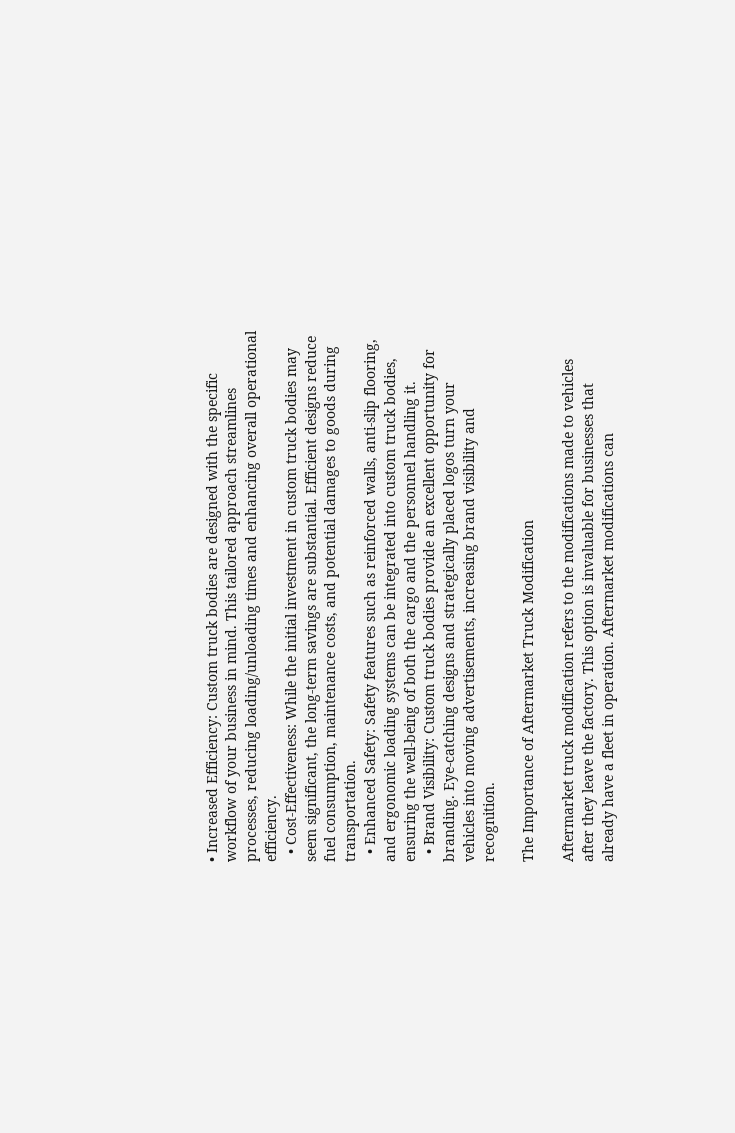• Increased Efficiency: Custom truck bodies are designed with the specific workflow of your business in mind. This tailored approach streamlines processes, reducing loading/unloading times and enhancing overall operational efficiency.
  • Cost-Effectiveness: While the initial investment in custom truck bodies may seem significant, the long-term savings are substantial. Efficient designs reduce fuel consumption, maintenance costs, and potential damages to goods during transportation.
  • Enhanced Safety: Safety features such as reinforced walls, anti-slip flooring, and ergonomic loading systems can be integrated into custom truck bodies, ensuring the well-being of both the cargo and the personnel handling it.
  • Brand Visibility: Custom truck bodies provide an excellent opportunity for branding. Eye-catching designs and strategically placed logos turn your vehicles into moving advertisements, increasing brand visibility and recognition.

The Importance of Aftermarket Truck Modification

Aftermarket truck modification refers to the modifications made to vehicles after they leave the factory. This option is invaluable for businesses that already have a fleet in operation. Aftermarket modifications can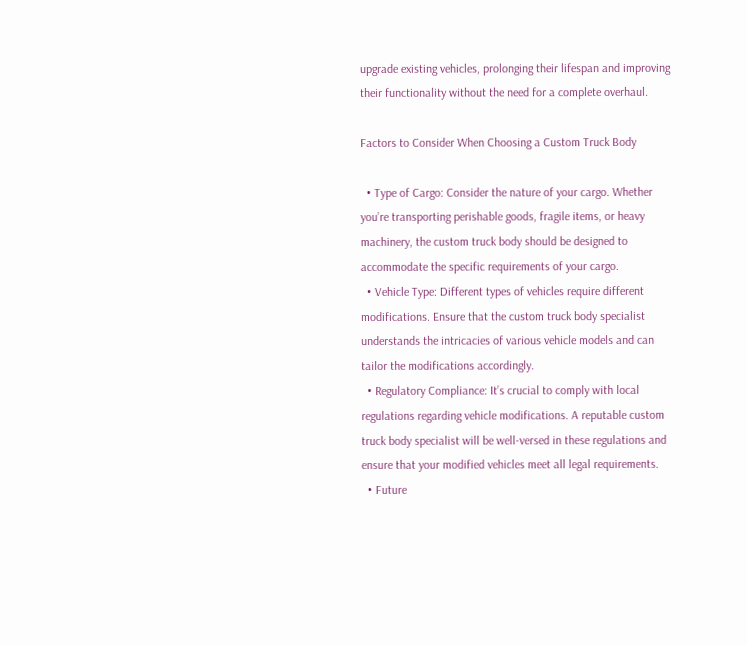upgrade existing vehicles, prolonging their lifespan and improving their functionality without the need for a complete overhaul.

Factors to Consider When Choosing a Custom Truck Body

  • Type of Cargo: Consider the nature of your cargo. Whether you’re transporting perishable goods, fragile items, or heavy machinery, the custom truck body should be designed to accommodate the specific requirements of your cargo.
  • Vehicle Type: Different types of vehicles require different modifications. Ensure that the custom truck body specialist understands the intricacies of various vehicle models and can tailor the modifications accordingly.
  • Regulatory Compliance: It’s crucial to comply with local regulations regarding vehicle modifications. A reputable custom truck body specialist will be well-versed in these regulations and ensure that your modified vehicles meet all legal requirements.
  • Future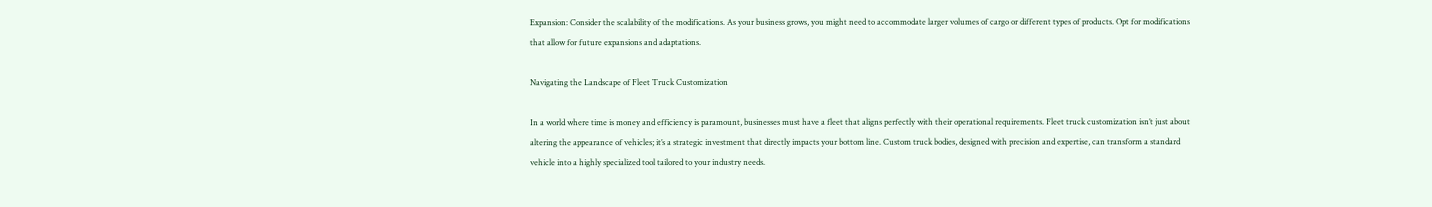Expansion: Consider the scalability of the modifications. As your business grows, you might need to accommodate larger volumes of cargo or different types of products. Opt for modifications that allow for future expansions and adaptations.

Navigating the Landscape of Fleet Truck Customization

In a world where time is money and efficiency is paramount, businesses must have a fleet that aligns perfectly with their operational requirements. Fleet truck customization isn’t just about altering the appearance of vehicles; it’s a strategic investment that directly impacts your bottom line. Custom truck bodies, designed with precision and expertise, can transform a standard vehicle into a highly specialized tool tailored to your industry needs.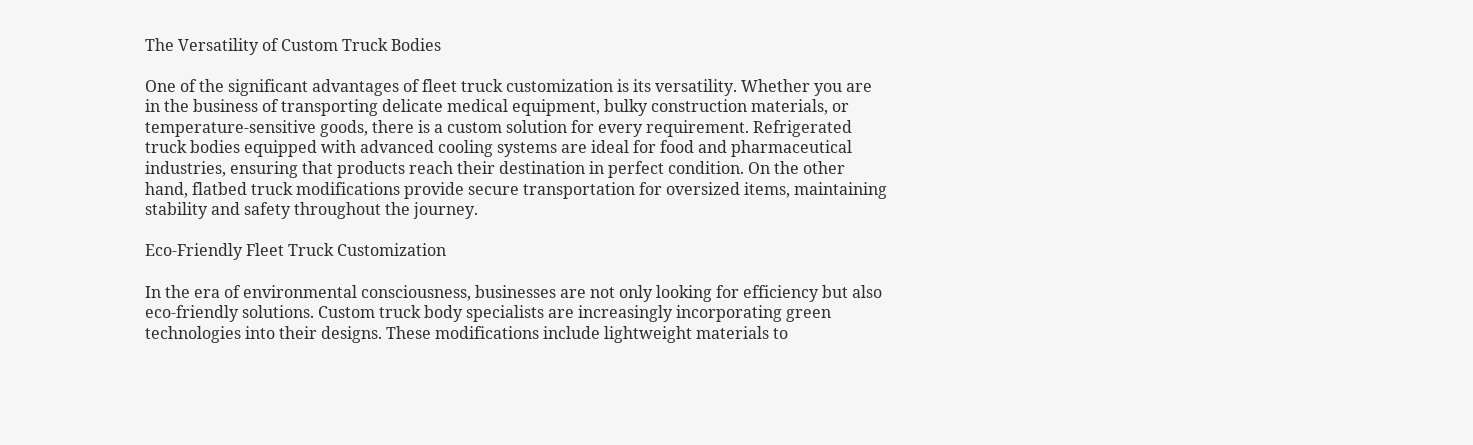The Versatility of Custom Truck Bodies

One of the significant advantages of fleet truck customization is its versatility. Whether you are in the business of transporting delicate medical equipment, bulky construction materials, or temperature-sensitive goods, there is a custom solution for every requirement. Refrigerated truck bodies equipped with advanced cooling systems are ideal for food and pharmaceutical industries, ensuring that products reach their destination in perfect condition. On the other hand, flatbed truck modifications provide secure transportation for oversized items, maintaining stability and safety throughout the journey.

Eco-Friendly Fleet Truck Customization

In the era of environmental consciousness, businesses are not only looking for efficiency but also eco-friendly solutions. Custom truck body specialists are increasingly incorporating green technologies into their designs. These modifications include lightweight materials to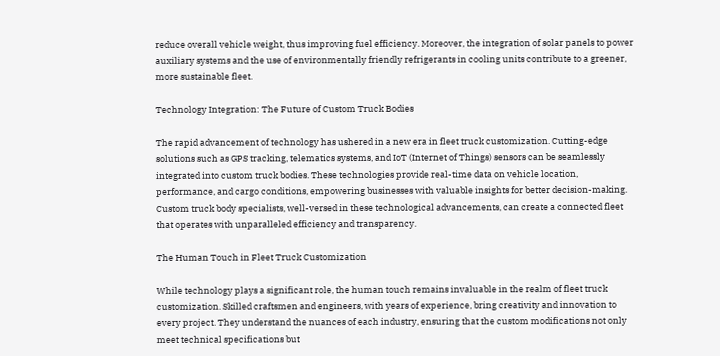reduce overall vehicle weight, thus improving fuel efficiency. Moreover, the integration of solar panels to power auxiliary systems and the use of environmentally friendly refrigerants in cooling units contribute to a greener, more sustainable fleet.

Technology Integration: The Future of Custom Truck Bodies

The rapid advancement of technology has ushered in a new era in fleet truck customization. Cutting-edge solutions such as GPS tracking, telematics systems, and IoT (Internet of Things) sensors can be seamlessly integrated into custom truck bodies. These technologies provide real-time data on vehicle location, performance, and cargo conditions, empowering businesses with valuable insights for better decision-making. Custom truck body specialists, well-versed in these technological advancements, can create a connected fleet that operates with unparalleled efficiency and transparency.

The Human Touch in Fleet Truck Customization

While technology plays a significant role, the human touch remains invaluable in the realm of fleet truck customization. Skilled craftsmen and engineers, with years of experience, bring creativity and innovation to every project. They understand the nuances of each industry, ensuring that the custom modifications not only meet technical specifications but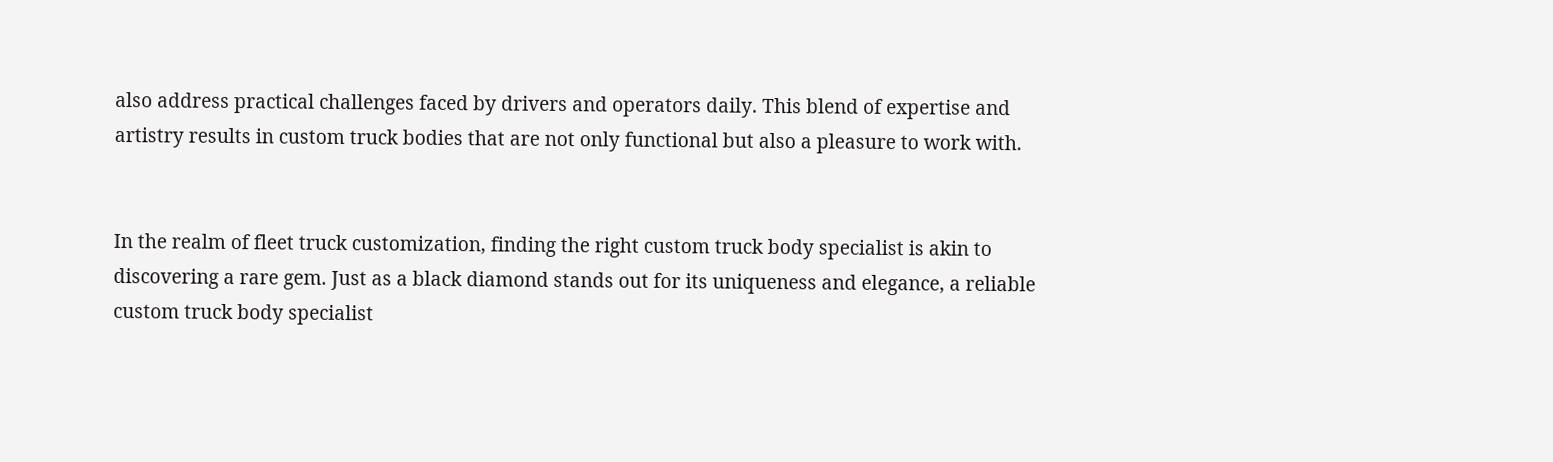also address practical challenges faced by drivers and operators daily. This blend of expertise and artistry results in custom truck bodies that are not only functional but also a pleasure to work with.


In the realm of fleet truck customization, finding the right custom truck body specialist is akin to discovering a rare gem. Just as a black diamond stands out for its uniqueness and elegance, a reliable custom truck body specialist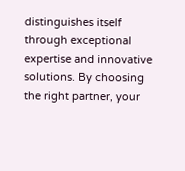distinguishes itself through exceptional expertise and innovative solutions. By choosing the right partner, your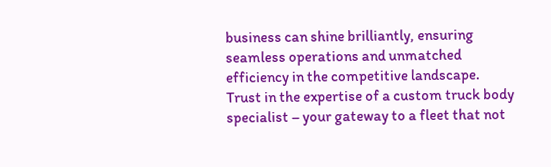business can shine brilliantly, ensuring seamless operations and unmatched efficiency in the competitive landscape. Trust in the expertise of a custom truck body specialist – your gateway to a fleet that not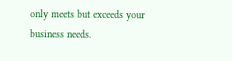only meets but exceeds your business needs.